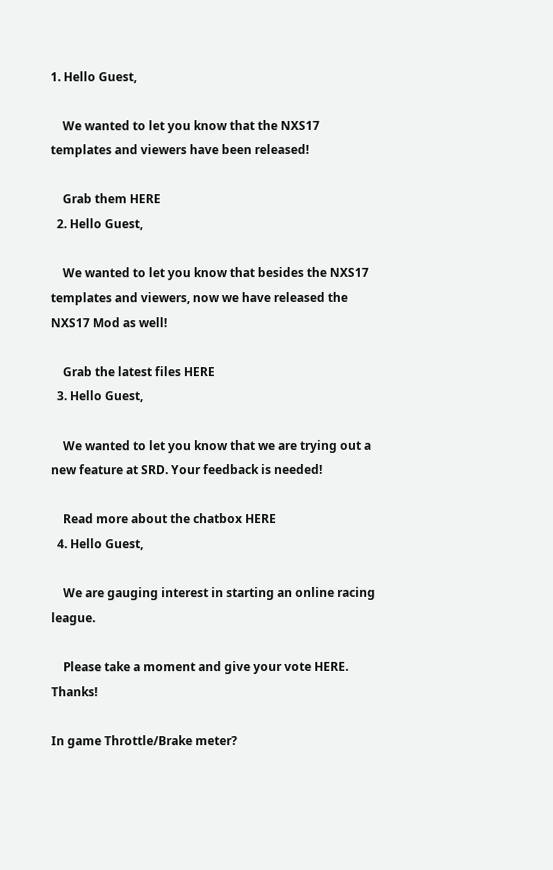1. Hello Guest,

    We wanted to let you know that the NXS17 templates and viewers have been released!

    Grab them HERE
  2. Hello Guest,

    We wanted to let you know that besides the NXS17 templates and viewers, now we have released the NXS17 Mod as well!

    Grab the latest files HERE
  3. Hello Guest,

    We wanted to let you know that we are trying out a new feature at SRD. Your feedback is needed!

    Read more about the chatbox HERE
  4. Hello Guest,

    We are gauging interest in starting an online racing league.

    Please take a moment and give your vote HERE. Thanks!

In game Throttle/Brake meter?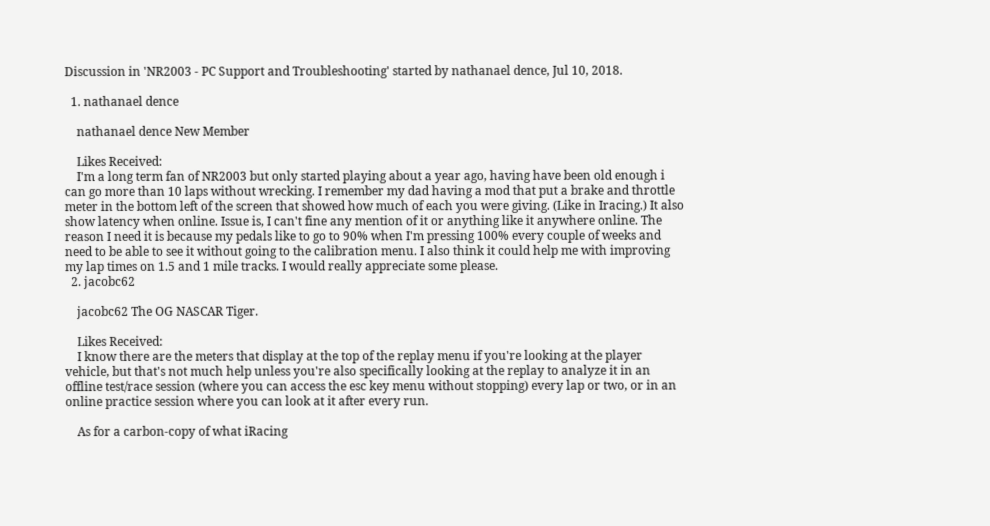Discussion in 'NR2003 - PC Support and Troubleshooting' started by nathanael dence, Jul 10, 2018.

  1. nathanael dence

    nathanael dence New Member

    Likes Received:
    I'm a long term fan of NR2003 but only started playing about a year ago, having have been old enough i can go more than 10 laps without wrecking. I remember my dad having a mod that put a brake and throttle meter in the bottom left of the screen that showed how much of each you were giving. (Like in Iracing.) It also show latency when online. Issue is, I can't fine any mention of it or anything like it anywhere online. The reason I need it is because my pedals like to go to 90% when I'm pressing 100% every couple of weeks and need to be able to see it without going to the calibration menu. I also think it could help me with improving my lap times on 1.5 and 1 mile tracks. I would really appreciate some please.
  2. jacobc62

    jacobc62 The OG NASCAR Tiger.

    Likes Received:
    I know there are the meters that display at the top of the replay menu if you're looking at the player vehicle, but that's not much help unless you're also specifically looking at the replay to analyze it in an offline test/race session (where you can access the esc key menu without stopping) every lap or two, or in an online practice session where you can look at it after every run.

    As for a carbon-copy of what iRacing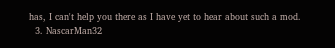has, I can't help you there as I have yet to hear about such a mod.
  3. NascarMan32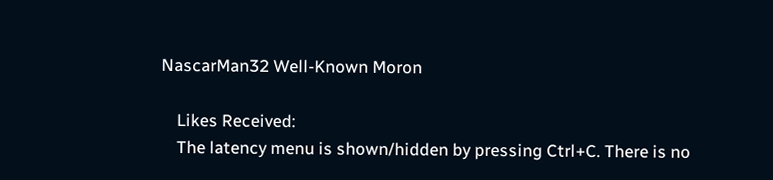NascarMan32 Well-Known Moron

    Likes Received:
    The latency menu is shown/hidden by pressing Ctrl+C. There is no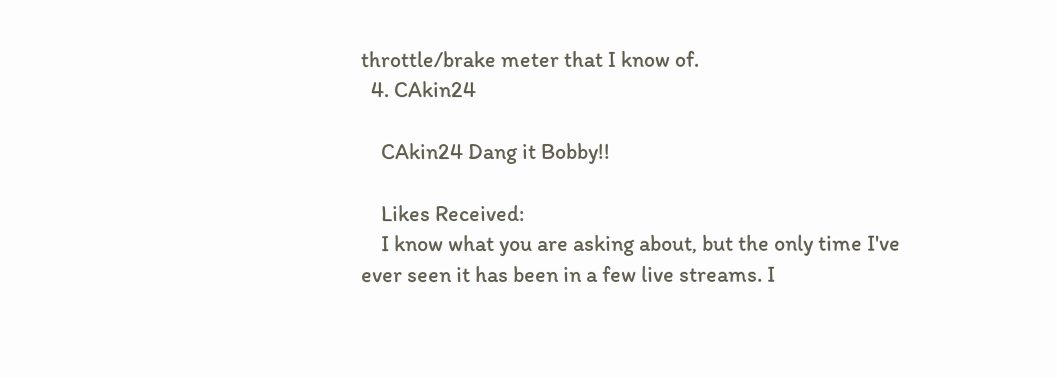throttle/brake meter that I know of.
  4. CAkin24

    CAkin24 Dang it Bobby!!

    Likes Received:
    I know what you are asking about, but the only time I've ever seen it has been in a few live streams. I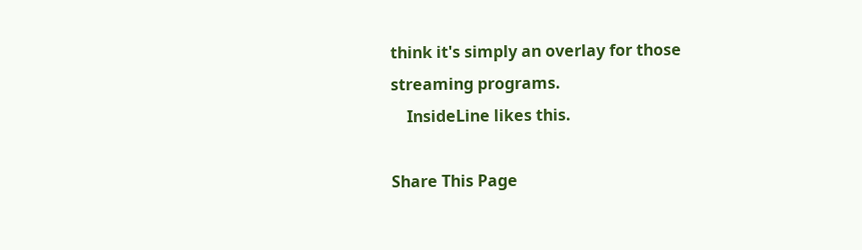think it's simply an overlay for those streaming programs.
    InsideLine likes this.

Share This Page